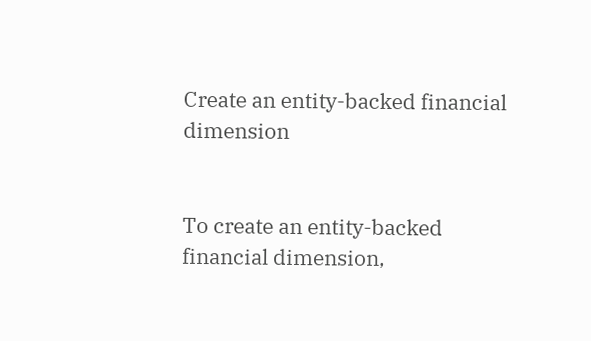Create an entity-backed financial dimension


To create an entity-backed financial dimension,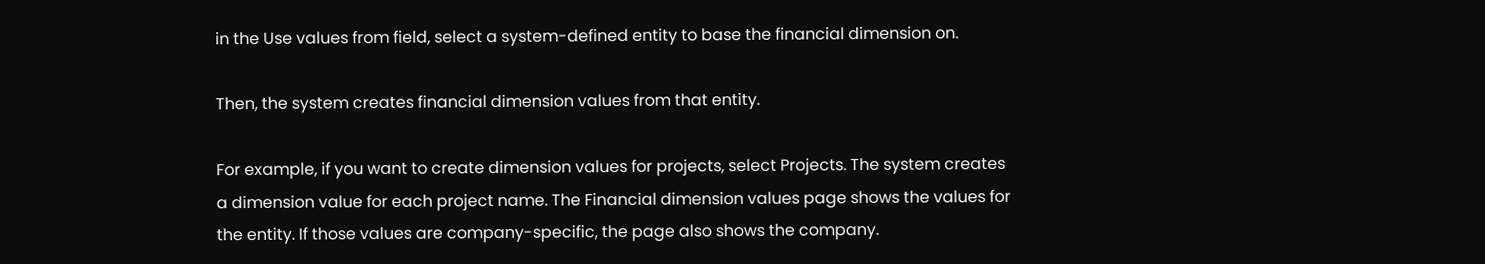in the Use values from field, select a system-defined entity to base the financial dimension on.

Then, the system creates financial dimension values from that entity.

For example, if you want to create dimension values for projects, select Projects. The system creates a dimension value for each project name. The Financial dimension values page shows the values for the entity. If those values are company-specific, the page also shows the company.